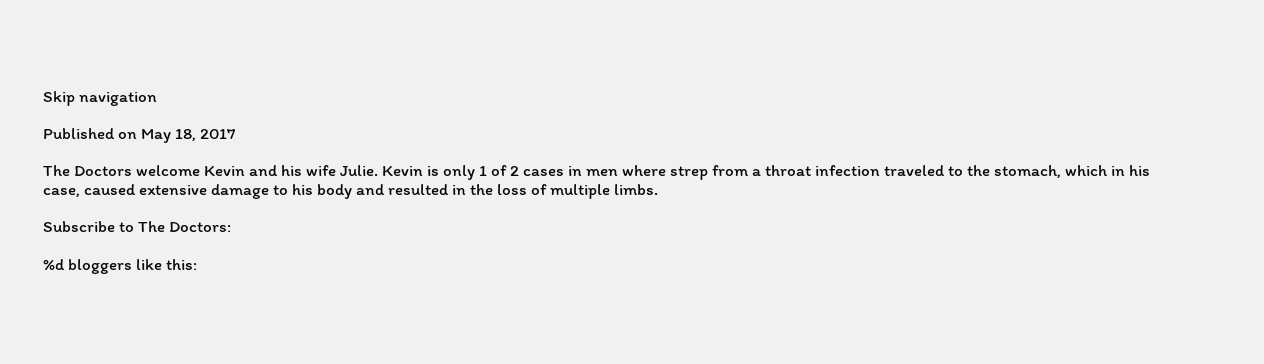Skip navigation

Published on May 18, 2017

The Doctors welcome Kevin and his wife Julie. Kevin is only 1 of 2 cases in men where strep from a throat infection traveled to the stomach, which in his case, caused extensive damage to his body and resulted in the loss of multiple limbs.

Subscribe to The Doctors:

%d bloggers like this: